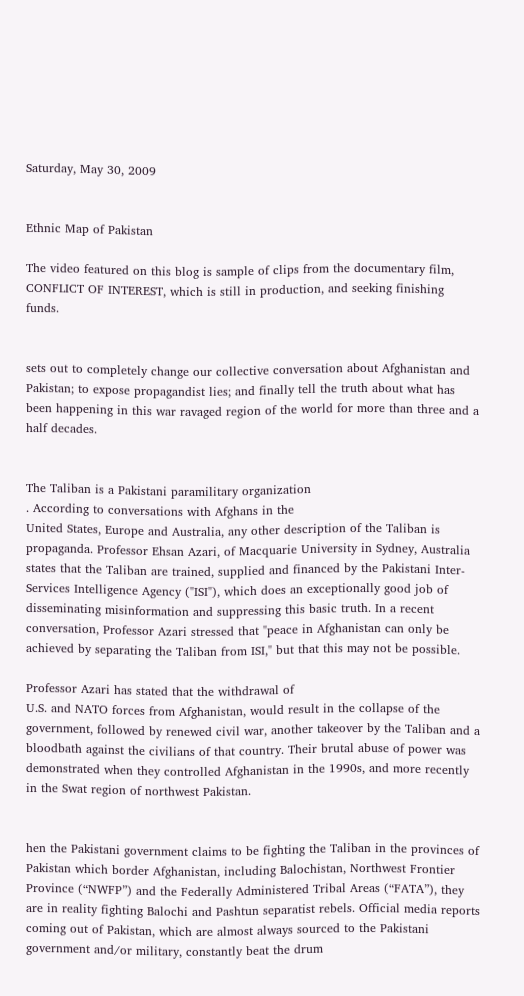Saturday, May 30, 2009


Ethnic Map of Pakistan

The video featured on this blog is sample of clips from the documentary film, CONFLICT OF INTEREST, which is still in production, and seeking finishing funds.


sets out to completely change our collective conversation about Afghanistan and Pakistan; to expose propagandist lies; and finally tell the truth about what has been happening in this war ravaged region of the world for more than three and a half decades.


The Taliban is a Pakistani paramilitary organization
. According to conversations with Afghans in the
United States, Europe and Australia, any other description of the Taliban is propaganda. Professor Ehsan Azari, of Macquarie University in Sydney, Australia states that the Taliban are trained, supplied and financed by the Pakistani Inter-Services Intelligence Agency ("ISI"), which does an exceptionally good job of disseminating misinformation and suppressing this basic truth. In a recent conversation, Professor Azari stressed that "peace in Afghanistan can only be achieved by separating the Taliban from ISI," but that this may not be possible.

Professor Azari has stated that the withdrawal of
U.S. and NATO forces from Afghanistan, would result in the collapse of the government, followed by renewed civil war, another takeover by the Taliban and a bloodbath against the civilians of that country. Their brutal abuse of power was demonstrated when they controlled Afghanistan in the 1990s, and more recently in the Swat region of northwest Pakistan.


hen the Pakistani government claims to be fighting the Taliban in the provinces of Pakistan which border Afghanistan, including Balochistan, Northwest Frontier Province (“NWFP”) and the Federally Administered Tribal Areas (“FATA”), they are in reality fighting Balochi and Pashtun separatist rebels. Official media reports coming out of Pakistan, which are almost always sourced to the Pakistani government and/or military, constantly beat the drum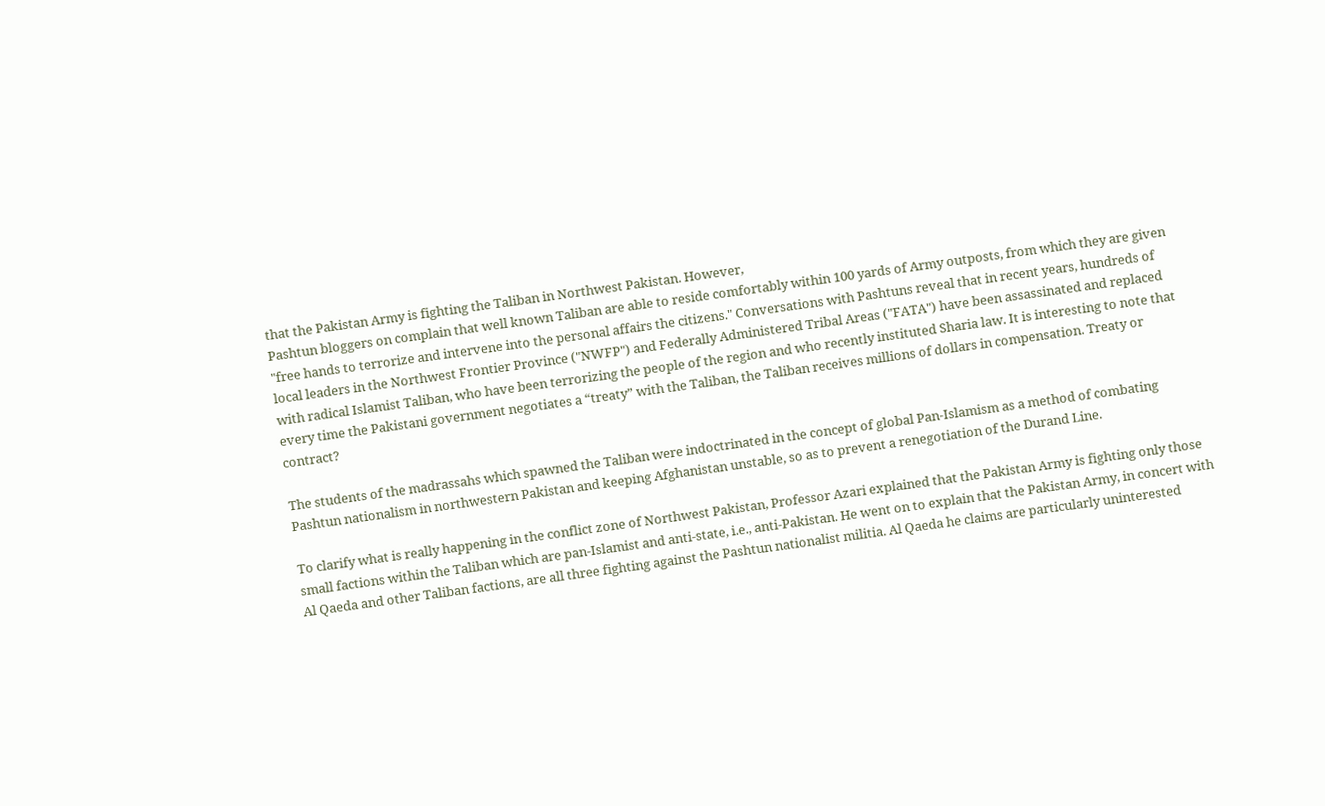that the Pakistan Army is fighting the Taliban in Northwest Pakistan. However,
Pashtun bloggers on complain that well known Taliban are able to reside comfortably within 100 yards of Army outposts, from which they are given "free hands to terrorize and intervene into the personal affairs the citizens." Conversations with Pashtuns reveal that in recent years, hundreds of local leaders in the Northwest Frontier Province ("NWFP") and Federally Administered Tribal Areas ("FATA") have been assassinated and replaced with radical Islamist Taliban, who have been terrorizing the people of the region and who recently instituted Sharia law. It is interesting to note that every time the Pakistani government negotiates a “treaty” with the Taliban, the Taliban receives millions of dollars in compensation. Treaty or contract?

The students of the madrassahs which spawned the Taliban were indoctrinated in the concept of global Pan-Islamism as a method of combating Pashtun nationalism in northwestern Pakistan and keeping Afghanistan unstable, so as to prevent a renegotiation of the Durand Line.

To clarify what is really happening in the conflict zone of Northwest Pakistan, Professor Azari explained that the Pakistan Army is fighting only those small factions within the Taliban which are pan-Islamist and anti-state, i.e., anti-Pakistan. He went on to explain that the Pakistan Army, in concert with Al Qaeda and other Taliban factions, are all three fighting against the Pashtun nationalist militia. Al Qaeda he claims are particularly uninterested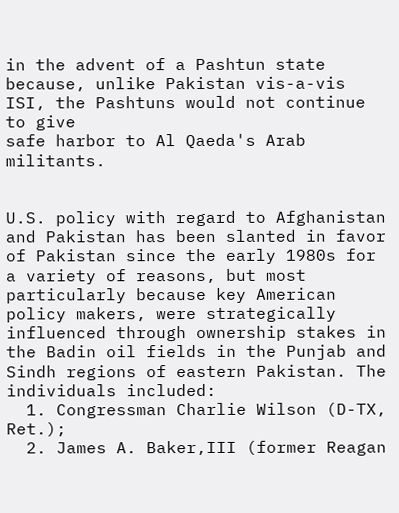in the advent of a Pashtun state because, unlike Pakistan vis-a-vis ISI, the Pashtuns would not continue to give
safe harbor to Al Qaeda's Arab militants.


U.S. policy with regard to Afghanistan and Pakistan has been slanted in favor of Pakistan since the early 1980s for a variety of reasons, but most particularly because key American policy makers, were strategically influenced through ownership stakes in the Badin oil fields in the Punjab and Sindh regions of eastern Pakistan. The individuals included:
  1. Congressman Charlie Wilson (D-TX, Ret.);
  2. James A. Baker,III (former Reagan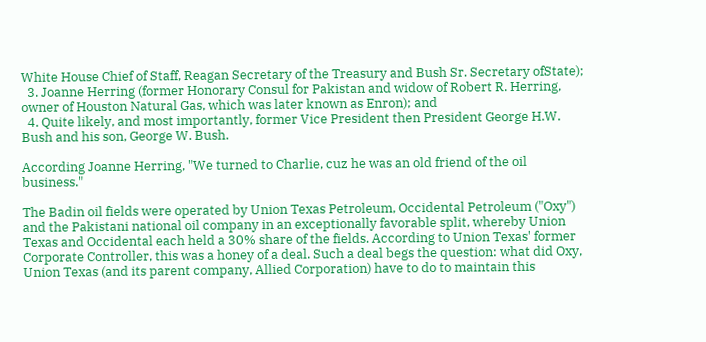White House Chief of Staff, Reagan Secretary of the Treasury and Bush Sr. Secretary ofState);
  3. Joanne Herring (former Honorary Consul for Pakistan and widow of Robert R. Herring, owner of Houston Natural Gas, which was later known as Enron); and
  4. Quite likely, and most importantly, former Vice President then President George H.W. Bush and his son, George W. Bush.

According Joanne Herring, "We turned to Charlie, cuz he was an old friend of the oil business."

The Badin oil fields were operated by Union Texas Petroleum, Occidental Petroleum ("Oxy") and the Pakistani national oil company in an exceptionally favorable split, whereby Union Texas and Occidental each held a 30% share of the fields. According to Union Texas' former Corporate Controller, this was a honey of a deal. Such a deal begs the question: what did Oxy, Union Texas (and its parent company, Allied Corporation) have to do to maintain this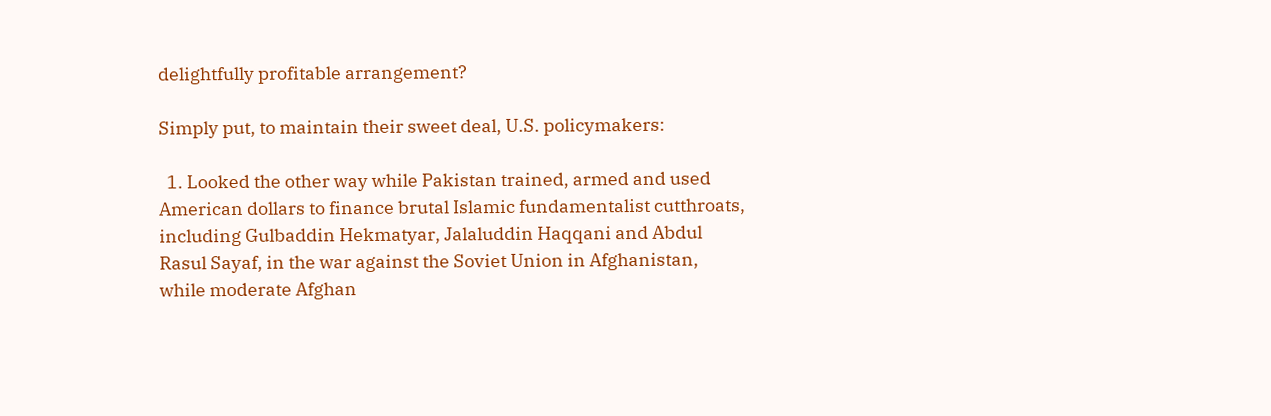delightfully profitable arrangement?

Simply put, to maintain their sweet deal, U.S. policymakers:

  1. Looked the other way while Pakistan trained, armed and used American dollars to finance brutal Islamic fundamentalist cutthroats, including Gulbaddin Hekmatyar, Jalaluddin Haqqani and Abdul Rasul Sayaf, in the war against the Soviet Union in Afghanistan, while moderate Afghan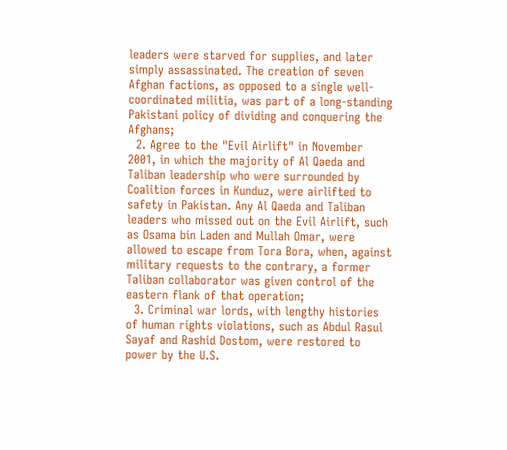leaders were starved for supplies, and later simply assassinated. The creation of seven Afghan factions, as opposed to a single well-coordinated militia, was part of a long-standing Pakistani policy of dividing and conquering the Afghans;
  2. Agree to the "Evil Airlift" in November 2001, in which the majority of Al Qaeda and Taliban leadership who were surrounded by Coalition forces in Kunduz, were airlifted to safety in Pakistan. Any Al Qaeda and Taliban leaders who missed out on the Evil Airlift, such as Osama bin Laden and Mullah Omar, were allowed to escape from Tora Bora, when, against military requests to the contrary, a former Taliban collaborator was given control of the eastern flank of that operation;
  3. Criminal war lords, with lengthy histories of human rights violations, such as Abdul Rasul Sayaf and Rashid Dostom, were restored to power by the U.S.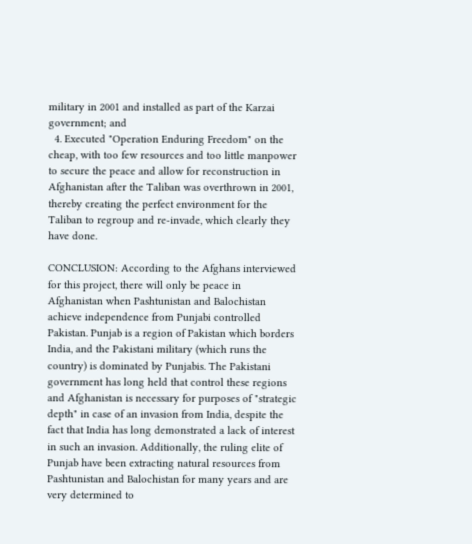military in 2001 and installed as part of the Karzai government; and
  4. Executed "Operation Enduring Freedom" on the cheap, with too few resources and too little manpower to secure the peace and allow for reconstruction in Afghanistan after the Taliban was overthrown in 2001, thereby creating the perfect environment for the Taliban to regroup and re-invade, which clearly they have done.

CONCLUSION: According to the Afghans interviewed for this project, there will only be peace in Afghanistan when Pashtunistan and Balochistan achieve independence from Punjabi controlled Pakistan. Punjab is a region of Pakistan which borders India, and the Pakistani military (which runs the country) is dominated by Punjabis. The Pakistani government has long held that control these regions and Afghanistan is necessary for purposes of "strategic depth" in case of an invasion from India, despite the fact that India has long demonstrated a lack of interest in such an invasion. Additionally, the ruling elite of Punjab have been extracting natural resources from Pashtunistan and Balochistan for many years and are very determined to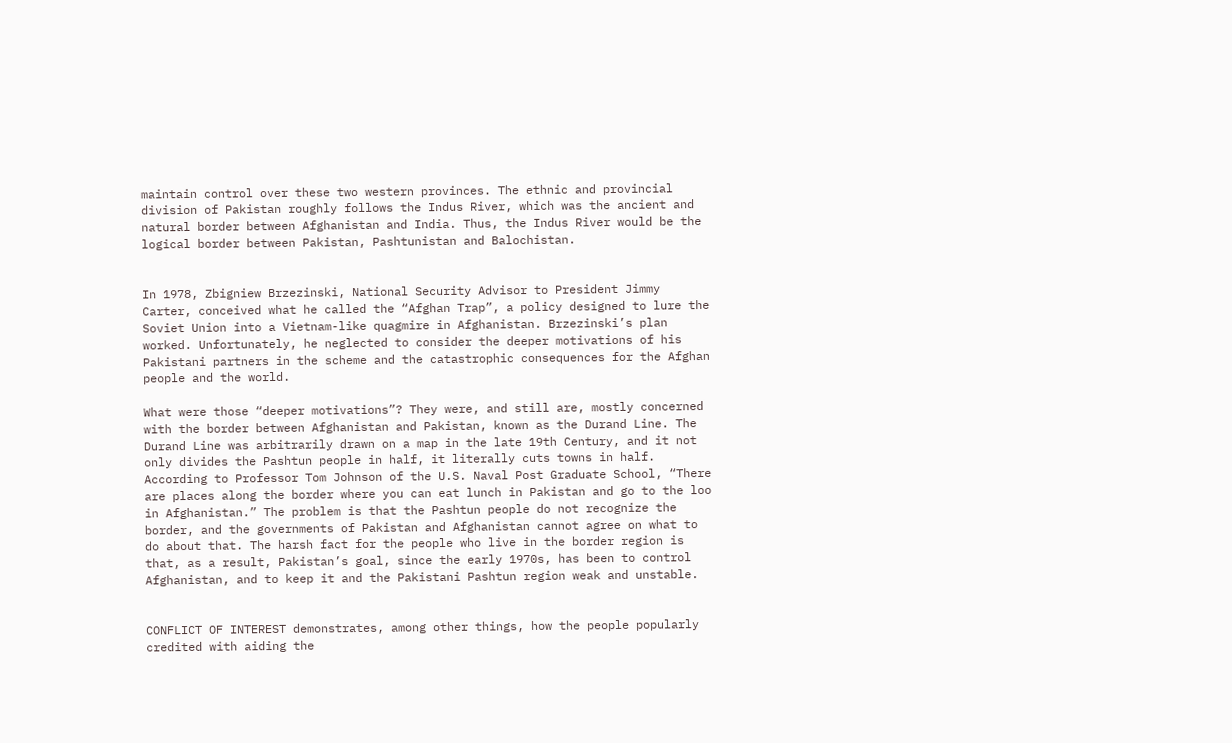maintain control over these two western provinces. The ethnic and provincial division of Pakistan roughly follows the Indus River, which was the ancient and natural border between Afghanistan and India. Thus, the Indus River would be the logical border between Pakistan, Pashtunistan and Balochistan.


In 1978, Zbigniew Brzezinski, National Security Advisor to President Jimmy Carter, conceived what he called the “Afghan Trap”, a policy designed to lure the Soviet Union into a Vietnam-like quagmire in Afghanistan. Brzezinski’s plan worked. Unfortunately, he neglected to consider the deeper motivations of his Pakistani partners in the scheme and the catastrophic consequences for the Afghan people and the world.

What were those “deeper motivations”? They were, and still are, mostly concerned with the border between Afghanistan and Pakistan, known as the Durand Line. The Durand Line was arbitrarily drawn on a map in the late 19th Century, and it not only divides the Pashtun people in half, it literally cuts towns in half. According to Professor Tom Johnson of the U.S. Naval Post Graduate School, “There are places along the border where you can eat lunch in Pakistan and go to the loo in Afghanistan.” The problem is that the Pashtun people do not recognize the border, and the governments of Pakistan and Afghanistan cannot agree on what to do about that. The harsh fact for the people who live in the border region is that, as a result, Pakistan’s goal, since the early 1970s, has been to control Afghanistan, and to keep it and the Pakistani Pashtun region weak and unstable.


CONFLICT OF INTEREST demonstrates, among other things, how the people popularly credited with aiding the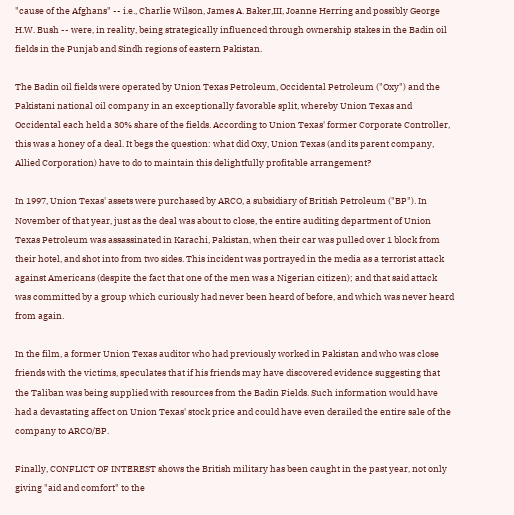"cause of the Afghans" -- i.e., Charlie Wilson, James A. Baker,III, Joanne Herring and possibly George H.W. Bush -- were, in reality, being strategically influenced through ownership stakes in the Badin oil fields in the Punjab and Sindh regions of eastern Pakistan.

The Badin oil fields were operated by Union Texas Petroleum, Occidental Petroleum ("Oxy") and the Pakistani national oil company in an exceptionally favorable split, whereby Union Texas and Occidental each held a 30% share of the fields. According to Union Texas' former Corporate Controller, this was a honey of a deal. It begs the question: what did Oxy, Union Texas (and its parent company, Allied Corporation) have to do to maintain this delightfully profitable arrangement?

In 1997, Union Texas' assets were purchased by ARCO, a subsidiary of British Petroleum ("BP"). In November of that year, just as the deal was about to close, the entire auditing department of Union Texas Petroleum was assassinated in Karachi, Pakistan, when their car was pulled over 1 block from their hotel, and shot into from two sides. This incident was portrayed in the media as a terrorist attack against Americans (despite the fact that one of the men was a Nigerian citizen); and that said attack was committed by a group which curiously had never been heard of before, and which was never heard from again.

In the film, a former Union Texas auditor who had previously worked in Pakistan and who was close friends with the victims, speculates that if his friends may have discovered evidence suggesting that the Taliban was being supplied with resources from the Badin Fields. Such information would have had a devastating affect on Union Texas' stock price and could have even derailed the entire sale of the company to ARCO/BP.

Finally, CONFLICT OF INTEREST shows the British military has been caught in the past year, not only giving "aid and comfort" to the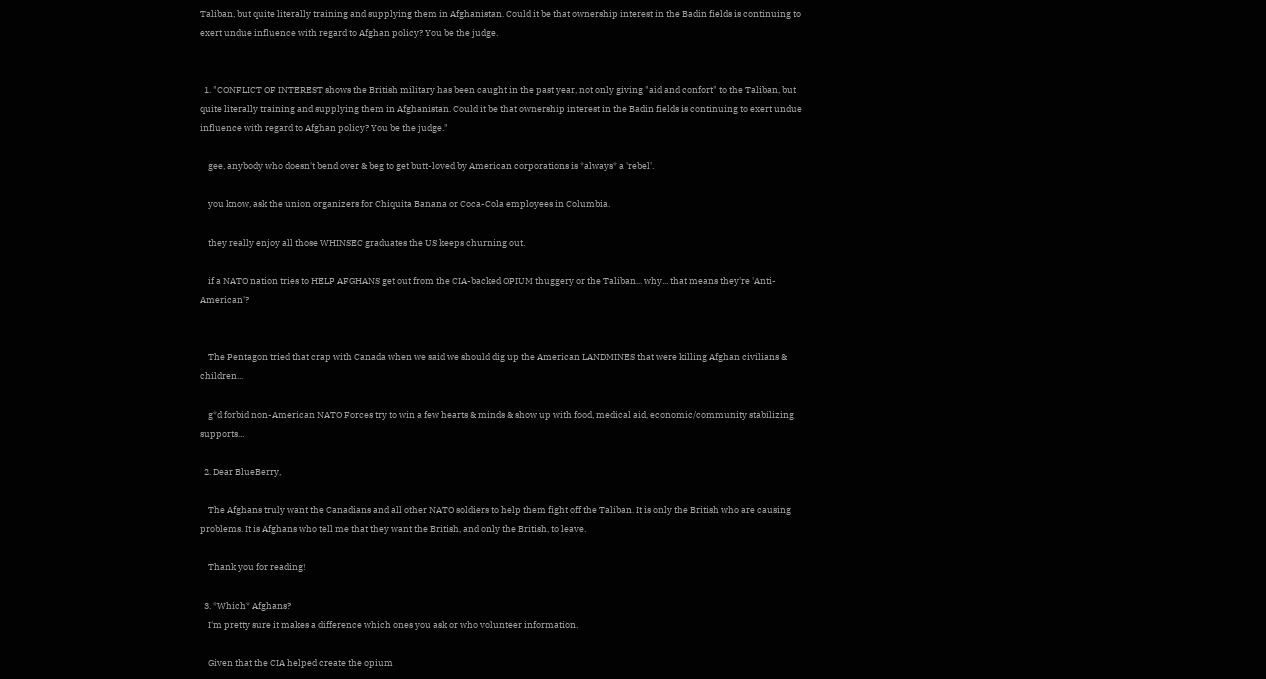Taliban, but quite literally training and supplying them in Afghanistan. Could it be that ownership interest in the Badin fields is continuing to exert undue influence with regard to Afghan policy? You be the judge.


  1. "CONFLICT OF INTEREST shows the British military has been caught in the past year, not only giving "aid and confort" to the Taliban, but quite literally training and supplying them in Afghanistan. Could it be that ownership interest in the Badin fields is continuing to exert undue influence with regard to Afghan policy? You be the judge."

    gee, anybody who doesn't bend over & beg to get butt-loved by American corporations is *always* a 'rebel'.

    you know, ask the union organizers for Chiquita Banana or Coca-Cola employees in Columbia.

    they really enjoy all those WHINSEC graduates the US keeps churning out.

    if a NATO nation tries to HELP AFGHANS get out from the CIA-backed OPIUM thuggery or the Taliban... why... that means they're 'Anti-American'?


    The Pentagon tried that crap with Canada when we said we should dig up the American LANDMINES that were killing Afghan civilians & children...

    g*d forbid non-American NATO Forces try to win a few hearts & minds & show up with food, medical aid, economic/community stabilizing supports...

  2. Dear BlueBerry,

    The Afghans truly want the Canadians and all other NATO soldiers to help them fight off the Taliban. It is only the British who are causing problems. It is Afghans who tell me that they want the British, and only the British, to leave.

    Thank you for reading!

  3. *Which* Afghans?
    I'm pretty sure it makes a difference which ones you ask or who volunteer information.

    Given that the CIA helped create the opium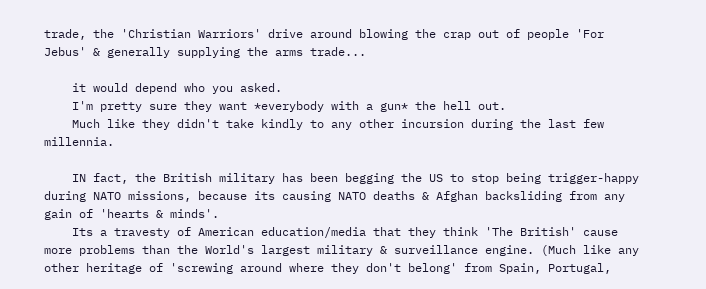trade, the 'Christian Warriors' drive around blowing the crap out of people 'For Jebus' & generally supplying the arms trade...

    it would depend who you asked.
    I'm pretty sure they want *everybody with a gun* the hell out.
    Much like they didn't take kindly to any other incursion during the last few millennia.

    IN fact, the British military has been begging the US to stop being trigger-happy during NATO missions, because its causing NATO deaths & Afghan backsliding from any gain of 'hearts & minds'.
    Its a travesty of American education/media that they think 'The British' cause more problems than the World's largest military & surveillance engine. (Much like any other heritage of 'screwing around where they don't belong' from Spain, Portugal,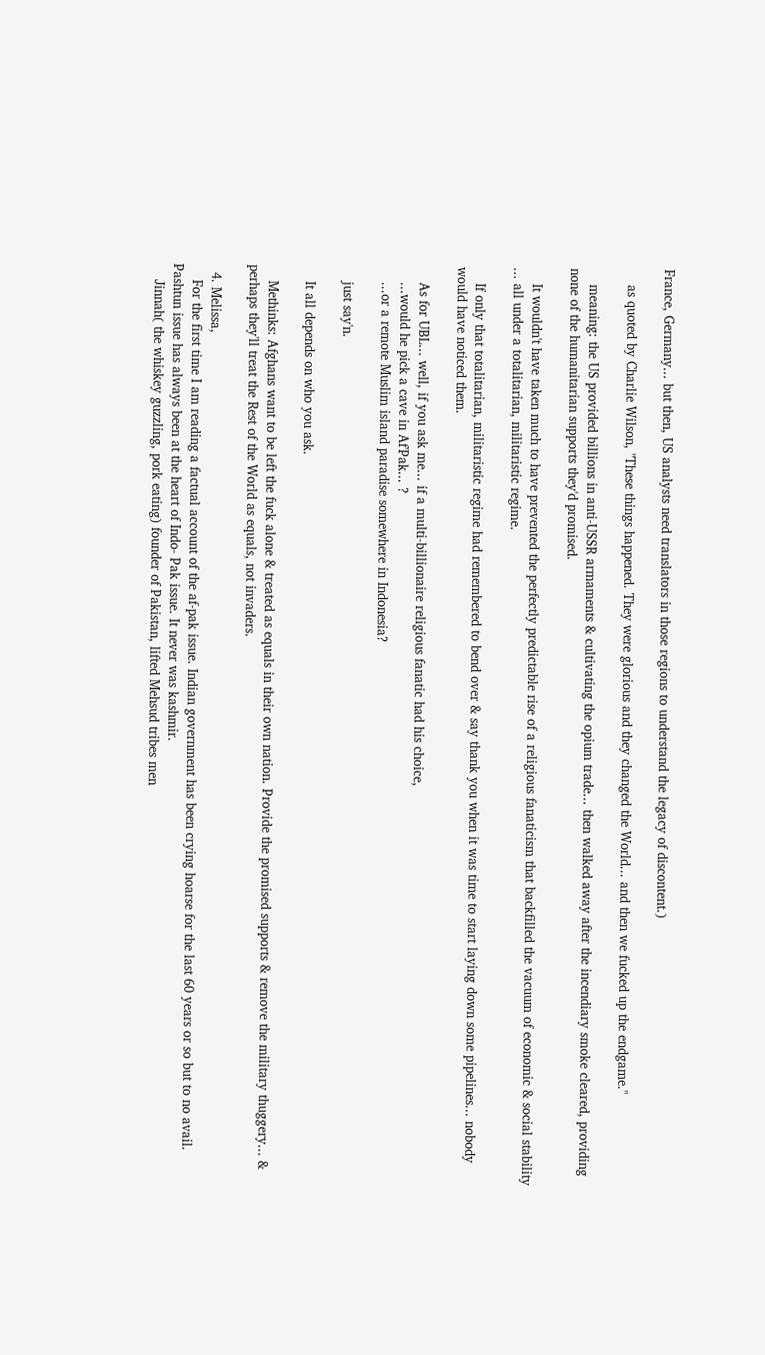France, Germany... but then, US analysts need translators in those regions to understand the legacy of discontent.)

    as quoted by Charlie Wilson, "These things happened. They were glorious and they changed the World... and then we fucked up the endgame."

    meaning: the US provided billions in anti-USSR armaments & cultivating the opium trade... then walked away after the incendiary smoke cleared, providing none of the humanitarian supports they'd promised.

    It wouldn't have taken much to have prevented the perfectly predictable rise of a religious fanaticism that backfilled the vacuum of economic & social stability ... all under a totalitarian, militaristic regime.

    If only that totalitarian, militaristic regime had remembered to bend over & say thank you when it was time to start laying down some pipelines... nobody would have noticed them.

    As for UBL... well, if you ask me... if a multi-billionaire religious fanatic had his choice,
    ...would he pick a cave in Af'Pak... ?
    ...or a remote Muslim island paradise somewhere in Indonesia?

    just say'n.

    It all depends on who you ask.

    Methinks: Afghans want to be left the fuck alone & treated as equals in their own nation. Provide the promised supports & remove the military thuggery... & perhaps they'll treat the Rest of the World as equals, not invaders.

  4. Melissa,
    For the first time I am reading a factual account of the af-pak issue. Indian government has been crying hoarse for the last 60 years or so but to no avail. Pashtun issue has always been at the heart of Indo- Pak issue. It never was kashmir.
    Jinnah( the whiskey guzzling, pork eating) founder of Pakistan, lifted Mehsud tribes men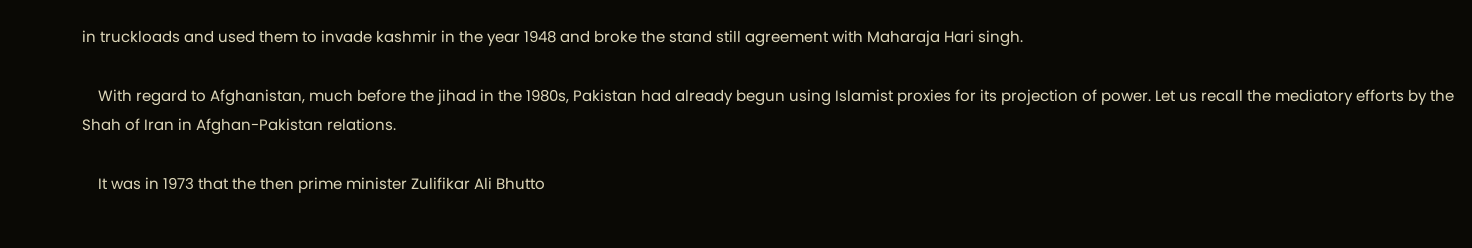in truckloads and used them to invade kashmir in the year 1948 and broke the stand still agreement with Maharaja Hari singh.

    With regard to Afghanistan, much before the jihad in the 1980s, Pakistan had already begun using Islamist proxies for its projection of power. Let us recall the mediatory efforts by the Shah of Iran in Afghan-Pakistan relations.

    It was in 1973 that the then prime minister Zulifikar Ali Bhutto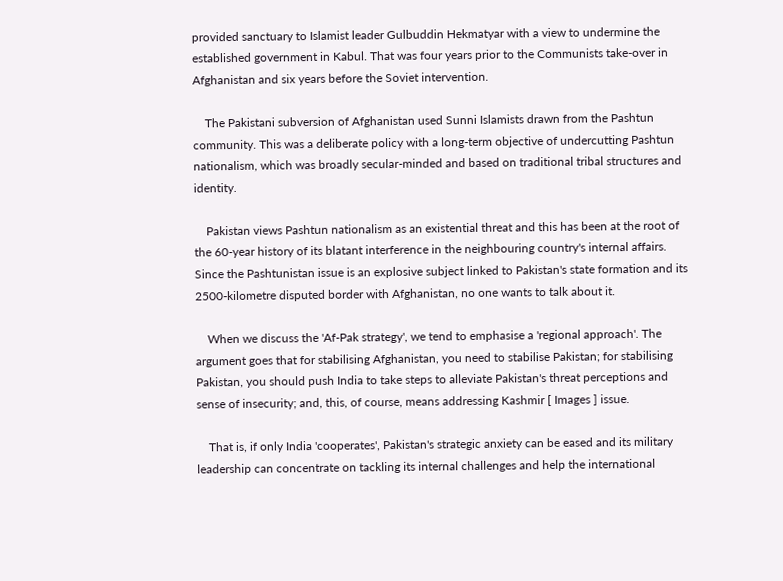provided sanctuary to Islamist leader Gulbuddin Hekmatyar with a view to undermine the established government in Kabul. That was four years prior to the Communists take-over in Afghanistan and six years before the Soviet intervention.

    The Pakistani subversion of Afghanistan used Sunni Islamists drawn from the Pashtun community. This was a deliberate policy with a long-term objective of undercutting Pashtun nationalism, which was broadly secular-minded and based on traditional tribal structures and identity.

    Pakistan views Pashtun nationalism as an existential threat and this has been at the root of the 60-year history of its blatant interference in the neighbouring country's internal affairs. Since the Pashtunistan issue is an explosive subject linked to Pakistan's state formation and its 2500-kilometre disputed border with Afghanistan, no one wants to talk about it.

    When we discuss the 'Af-Pak strategy', we tend to emphasise a 'regional approach'. The argument goes that for stabilising Afghanistan, you need to stabilise Pakistan; for stabilising Pakistan, you should push India to take steps to alleviate Pakistan's threat perceptions and sense of insecurity; and, this, of course, means addressing Kashmir [ Images ] issue.

    That is, if only India 'cooperates', Pakistan's strategic anxiety can be eased and its military leadership can concentrate on tackling its internal challenges and help the international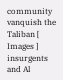community vanquish the Taliban [ Images ] insurgents and Al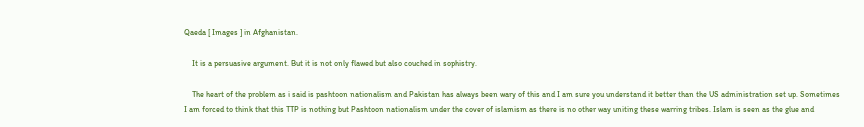Qaeda [ Images ] in Afghanistan.

    It is a persuasive argument. But it is not only flawed but also couched in sophistry.

    The heart of the problem as i said is pashtoon nationalism and Pakistan has always been wary of this and I am sure you understand it better than the US administration set up. Sometimes I am forced to think that this TTP is nothing but Pashtoon nationalism under the cover of islamism as there is no other way uniting these warring tribes. Islam is seen as the glue and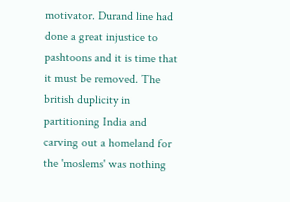motivator. Durand line had done a great injustice to pashtoons and it is time that it must be removed. The british duplicity in partitioning India and carving out a homeland for the 'moslems' was nothing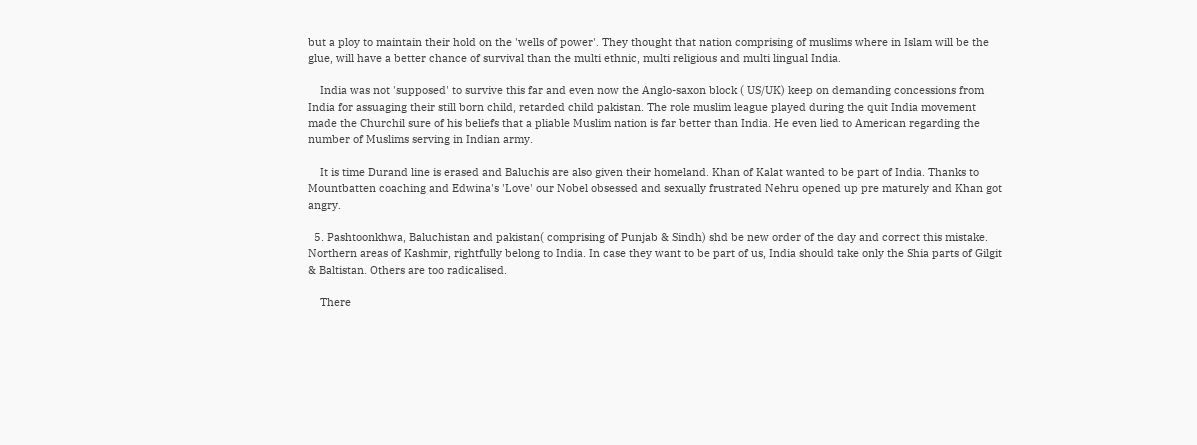but a ploy to maintain their hold on the 'wells of power'. They thought that nation comprising of muslims where in Islam will be the glue, will have a better chance of survival than the multi ethnic, multi religious and multi lingual India.

    India was not 'supposed' to survive this far and even now the Anglo-saxon block ( US/UK) keep on demanding concessions from India for assuaging their still born child, retarded child pakistan. The role muslim league played during the quit India movement made the Churchil sure of his beliefs that a pliable Muslim nation is far better than India. He even lied to American regarding the number of Muslims serving in Indian army.

    It is time Durand line is erased and Baluchis are also given their homeland. Khan of Kalat wanted to be part of India. Thanks to Mountbatten coaching and Edwina's 'Love' our Nobel obsessed and sexually frustrated Nehru opened up pre maturely and Khan got angry.

  5. Pashtoonkhwa, Baluchistan and pakistan( comprising of Punjab & Sindh) shd be new order of the day and correct this mistake. Northern areas of Kashmir, rightfully belong to India. In case they want to be part of us, India should take only the Shia parts of Gilgit & Baltistan. Others are too radicalised.

    There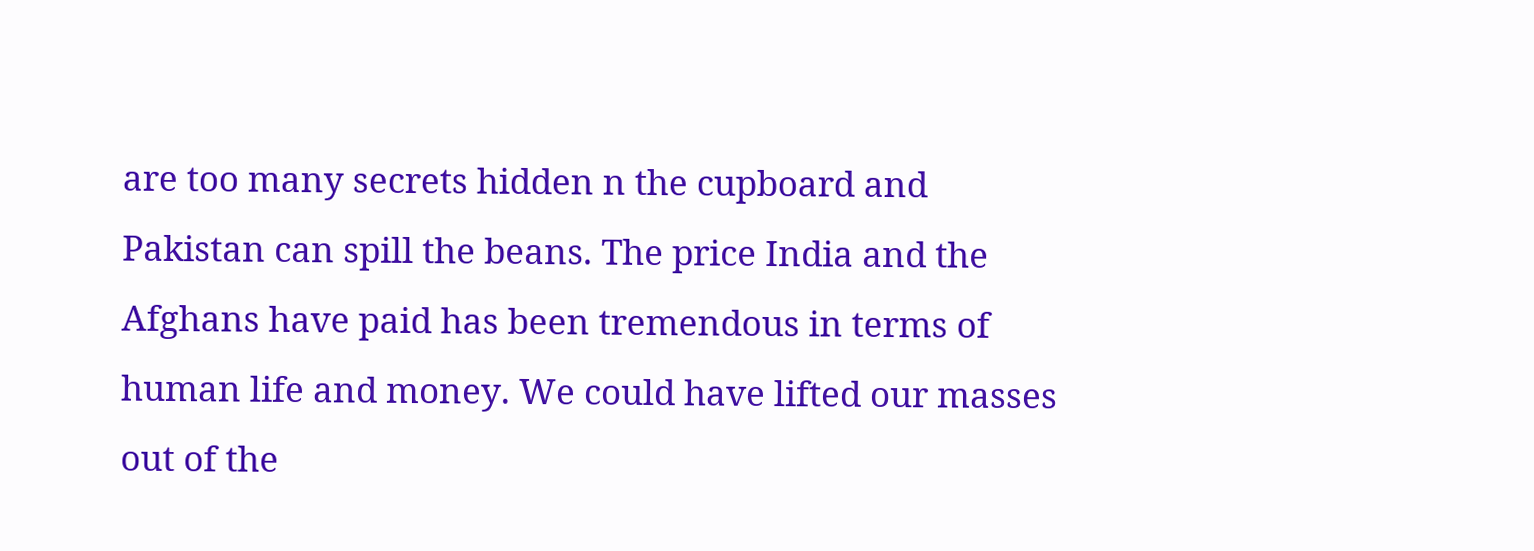are too many secrets hidden n the cupboard and Pakistan can spill the beans. The price India and the Afghans have paid has been tremendous in terms of human life and money. We could have lifted our masses out of the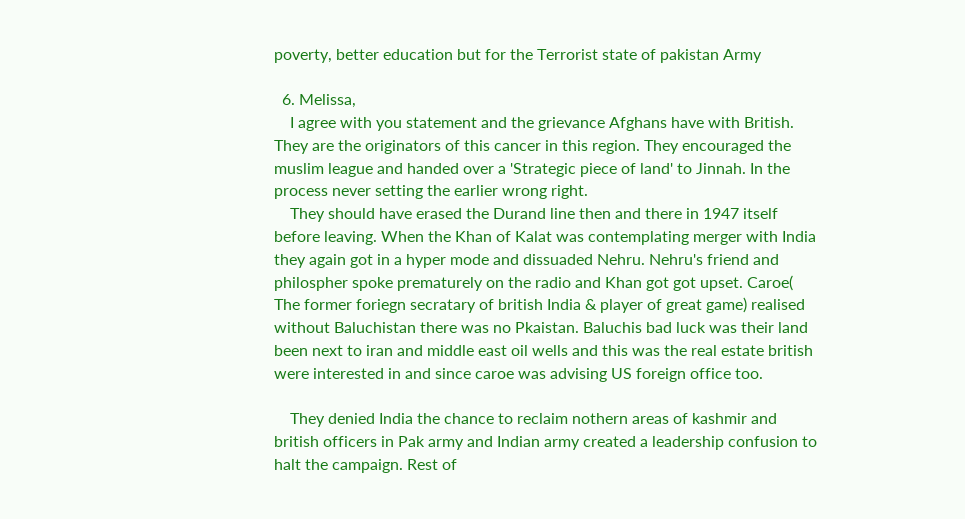poverty, better education but for the Terrorist state of pakistan Army

  6. Melissa,
    I agree with you statement and the grievance Afghans have with British. They are the originators of this cancer in this region. They encouraged the muslim league and handed over a 'Strategic piece of land' to Jinnah. In the process never setting the earlier wrong right.
    They should have erased the Durand line then and there in 1947 itself before leaving. When the Khan of Kalat was contemplating merger with India they again got in a hyper mode and dissuaded Nehru. Nehru's friend and philospher spoke prematurely on the radio and Khan got got upset. Caroe( The former foriegn secratary of british India & player of great game) realised without Baluchistan there was no Pkaistan. Baluchis bad luck was their land been next to iran and middle east oil wells and this was the real estate british were interested in and since caroe was advising US foreign office too.

    They denied India the chance to reclaim nothern areas of kashmir and british officers in Pak army and Indian army created a leadership confusion to halt the campaign. Rest of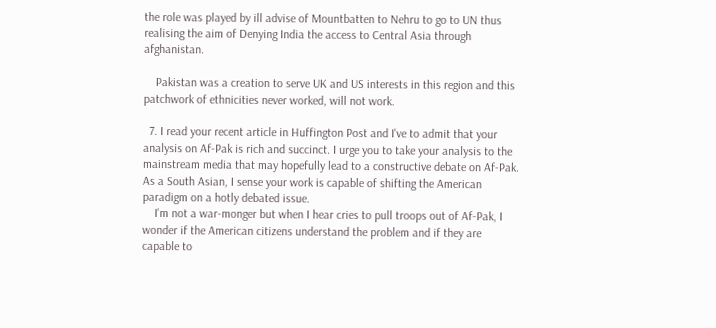the role was played by ill advise of Mountbatten to Nehru to go to UN thus realising the aim of Denying India the access to Central Asia through afghanistan.

    Pakistan was a creation to serve UK and US interests in this region and this patchwork of ethnicities never worked, will not work.

  7. I read your recent article in Huffington Post and I've to admit that your analysis on Af-Pak is rich and succinct. I urge you to take your analysis to the mainstream media that may hopefully lead to a constructive debate on Af-Pak. As a South Asian, I sense your work is capable of shifting the American paradigm on a hotly debated issue.
    I'm not a war-monger but when I hear cries to pull troops out of Af-Pak, I wonder if the American citizens understand the problem and if they are capable to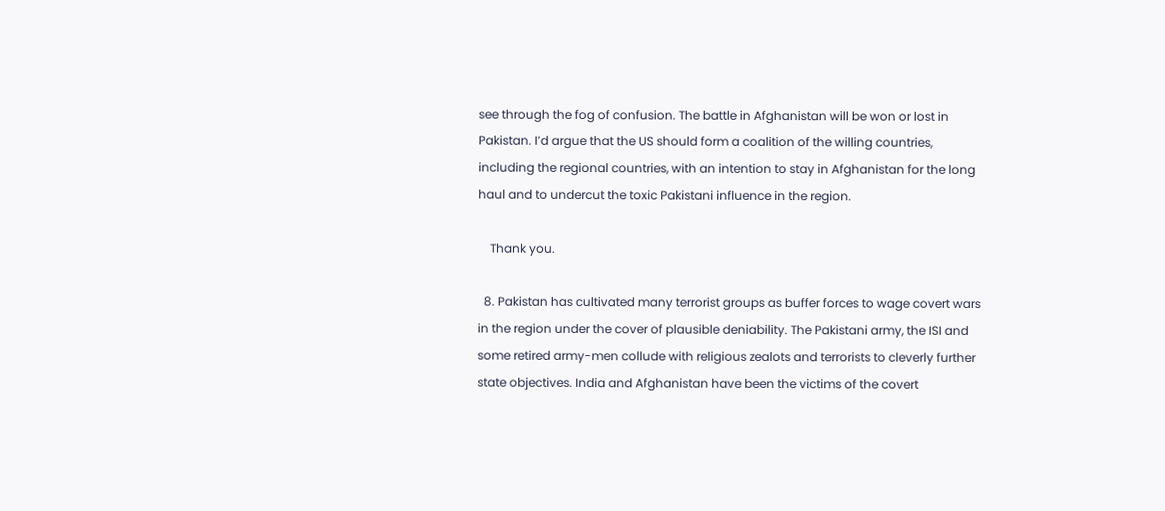see through the fog of confusion. The battle in Afghanistan will be won or lost in Pakistan. I’d argue that the US should form a coalition of the willing countries, including the regional countries, with an intention to stay in Afghanistan for the long haul and to undercut the toxic Pakistani influence in the region.

    Thank you.

  8. Pakistan has cultivated many terrorist groups as buffer forces to wage covert wars in the region under the cover of plausible deniability. The Pakistani army, the ISI and some retired army-men collude with religious zealots and terrorists to cleverly further state objectives. India and Afghanistan have been the victims of the covert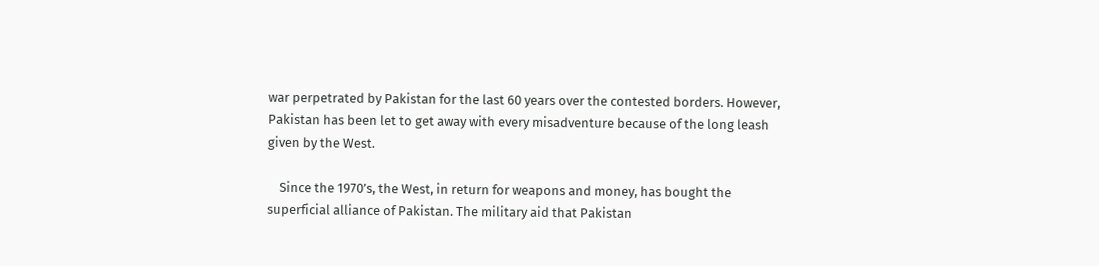war perpetrated by Pakistan for the last 60 years over the contested borders. However, Pakistan has been let to get away with every misadventure because of the long leash given by the West.

    Since the 1970’s, the West, in return for weapons and money, has bought the superficial alliance of Pakistan. The military aid that Pakistan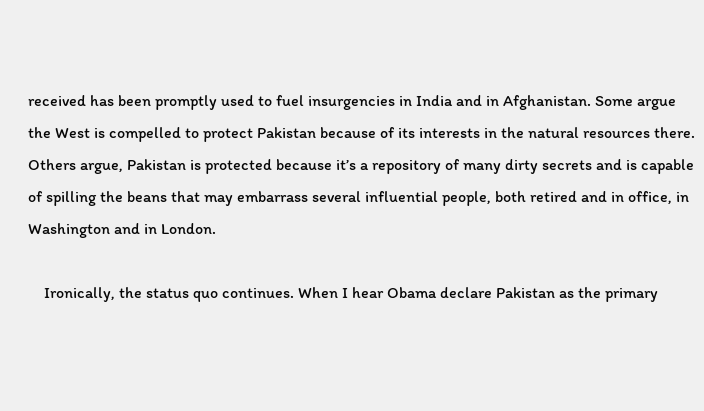received has been promptly used to fuel insurgencies in India and in Afghanistan. Some argue the West is compelled to protect Pakistan because of its interests in the natural resources there. Others argue, Pakistan is protected because it’s a repository of many dirty secrets and is capable of spilling the beans that may embarrass several influential people, both retired and in office, in Washington and in London.

    Ironically, the status quo continues. When I hear Obama declare Pakistan as the primary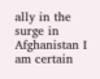ally in the surge in Afghanistan I am certain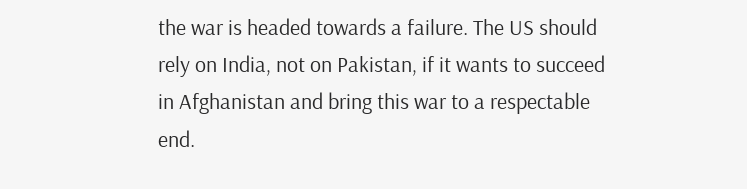the war is headed towards a failure. The US should rely on India, not on Pakistan, if it wants to succeed in Afghanistan and bring this war to a respectable end.